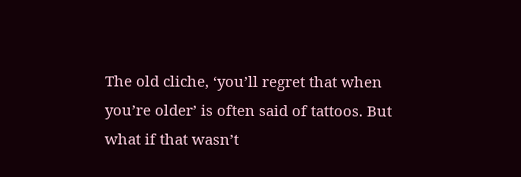The old cliche, ‘you’ll regret that when you’re older’ is often said of tattoos. But what if that wasn’t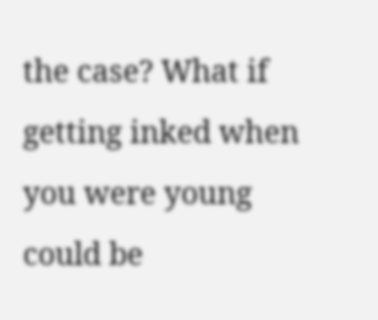the case? What if getting inked when you were young could be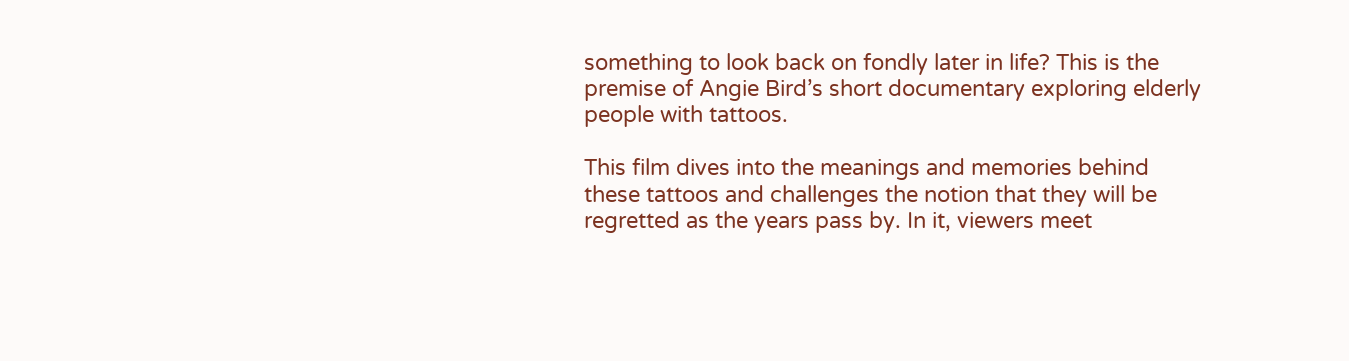something to look back on fondly later in life? This is the premise of Angie Bird’s short documentary exploring elderly people with tattoos.

This film dives into the meanings and memories behind these tattoos and challenges the notion that they will be regretted as the years pass by. In it, viewers meet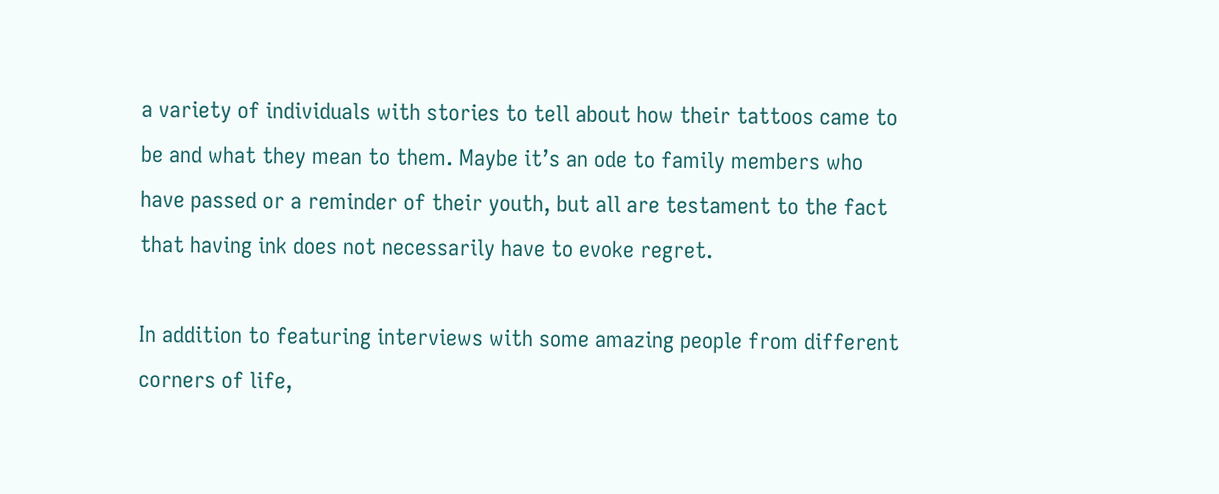a variety of individuals with stories to tell about how their tattoos came to be and what they mean to them. Maybe it’s an ode to family members who have passed or a reminder of their youth, but all are testament to the fact that having ink does not necessarily have to evoke regret.

In addition to featuring interviews with some amazing people from different corners of life,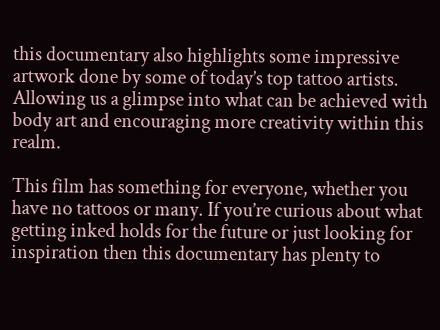this documentary also highlights some impressive artwork done by some of today’s top tattoo artists. Allowing us a glimpse into what can be achieved with body art and encouraging more creativity within this realm.

This film has something for everyone, whether you have no tattoos or many. If you’re curious about what getting inked holds for the future or just looking for inspiration then this documentary has plenty to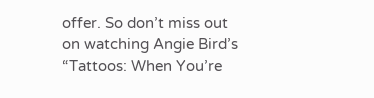offer. So don’t miss out on watching Angie Bird’s “Tattoos: When You’re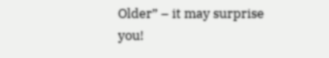Older” – it may surprise you!